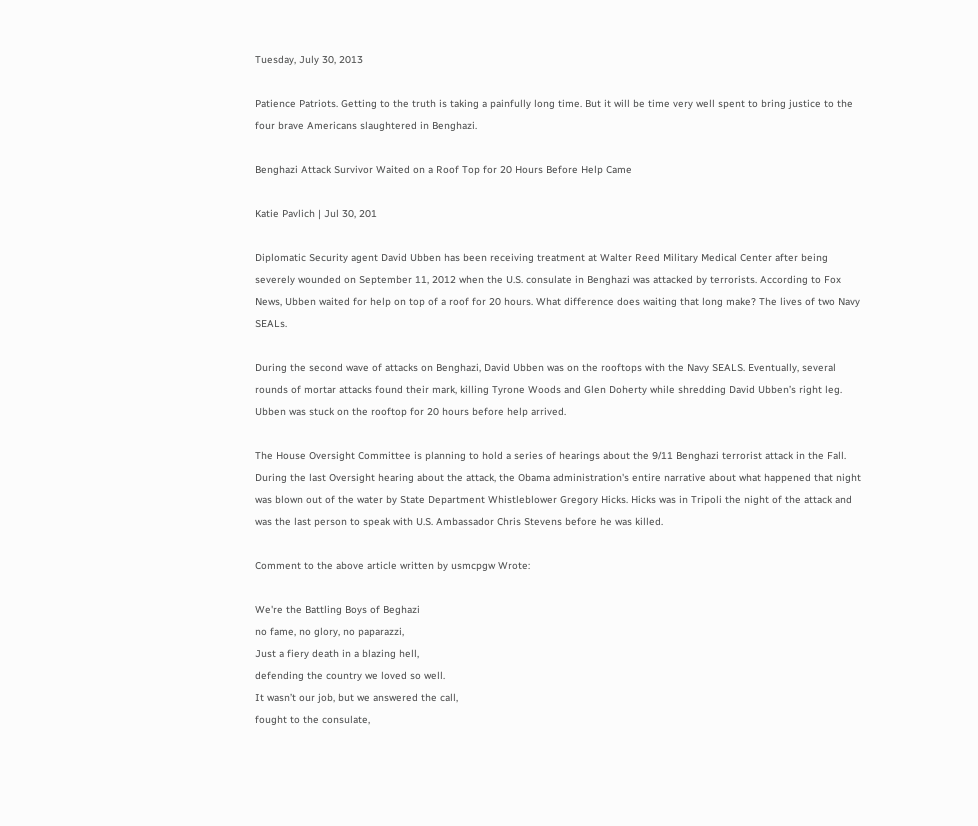Tuesday, July 30, 2013

Patience Patriots. Getting to the truth is taking a painfully long time. But it will be time very well spent to bring justice to the four brave Americans slaughtered in Benghazi.

Benghazi Attack Survivor Waited on a Roof Top for 20 Hours Before Help Came

Katie Pavlich | Jul 30, 201

Diplomatic Security agent David Ubben has been receiving treatment at Walter Reed Military Medical Center after being severely wounded on September 11, 2012 when the U.S. consulate in Benghazi was attacked by terrorists. According to Fox News, Ubben waited for help on top of a roof for 20 hours. What difference does waiting that long make? The lives of two Navy SEALs.

During the second wave of attacks on Benghazi, David Ubben was on the rooftops with the Navy SEALS. Eventually, several rounds of mortar attacks found their mark, killing Tyrone Woods and Glen Doherty while shredding David Ubben’s right leg. Ubben was stuck on the rooftop for 20 hours before help arrived.

The House Oversight Committee is planning to hold a series of hearings about the 9/11 Benghazi terrorist attack in the Fall.  During the last Oversight hearing about the attack, the Obama administration's entire narrative about what happened that night was blown out of the water by State Department Whistleblower Gregory Hicks. Hicks was in Tripoli the night of the attack and was the last person to speak with U.S. Ambassador Chris Stevens before he was killed.

Comment to the above article written by usmcpgw Wrote:

We're the Battling Boys of Beghazi
no fame, no glory, no paparazzi,
Just a fiery death in a blazing hell,
defending the country we loved so well.
It wasn’t our job, but we answered the call,
fought to the consulate,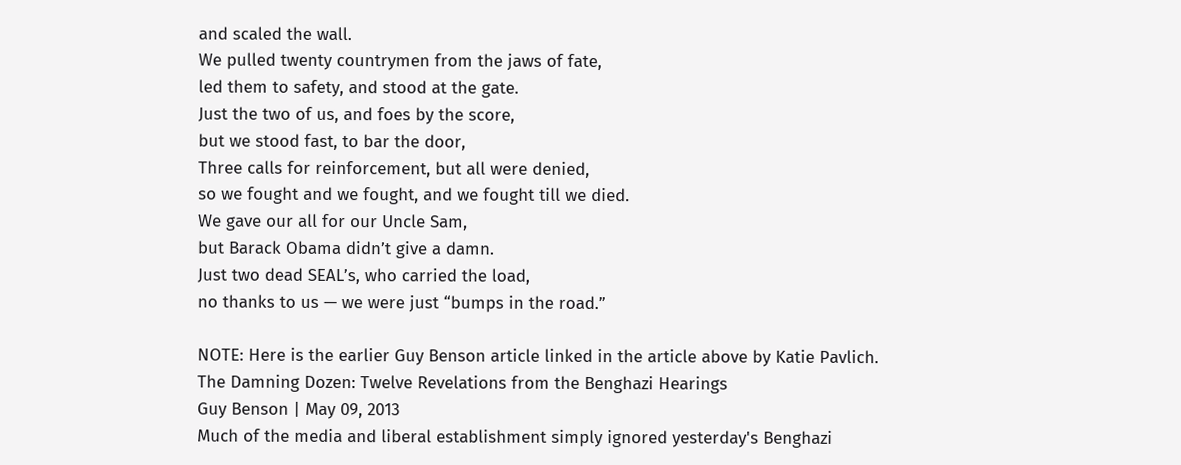and scaled the wall.
We pulled twenty countrymen from the jaws of fate,
led them to safety, and stood at the gate.
Just the two of us, and foes by the score,
but we stood fast, to bar the door,
Three calls for reinforcement, but all were denied,
so we fought and we fought, and we fought till we died.
We gave our all for our Uncle Sam,
but Barack Obama didn’t give a damn.
Just two dead SEAL’s, who carried the load,
no thanks to us — we were just “bumps in the road.”

NOTE: Here is the earlier Guy Benson article linked in the article above by Katie Pavlich.
The Damning Dozen: Twelve Revelations from the Benghazi Hearings
Guy Benson | May 09, 2013
Much of the media and liberal establishment simply ignored yesterday's Benghazi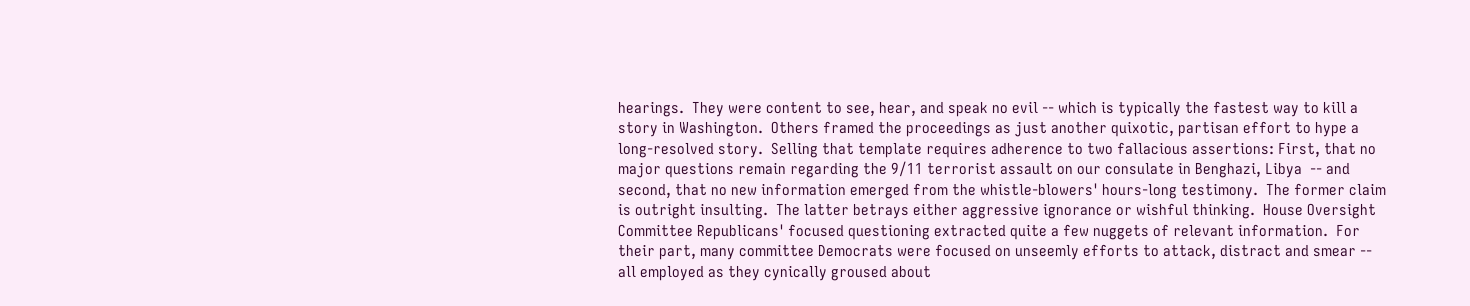hearings.  They were content to see, hear, and speak no evil -- which is typically the fastest way to kill a story in Washington.  Others framed the proceedings as just another quixotic, partisan effort to hype a long-resolved story.  Selling that template requires adherence to two fallacious assertions: First, that no major questions remain regarding the 9/11 terrorist assault on our consulate in Benghazi, Libya  -- and second, that no new information emerged from the whistle-blowers' hours-long testimony.  The former claim is outright insulting.  The latter betrays either aggressive ignorance or wishful thinking.  House Oversight Committee Republicans' focused questioning extracted quite a few nuggets of relevant information.  For their part, many committee Democrats were focused on unseemly efforts to attack, distract and smear -- all employed as they cynically groused about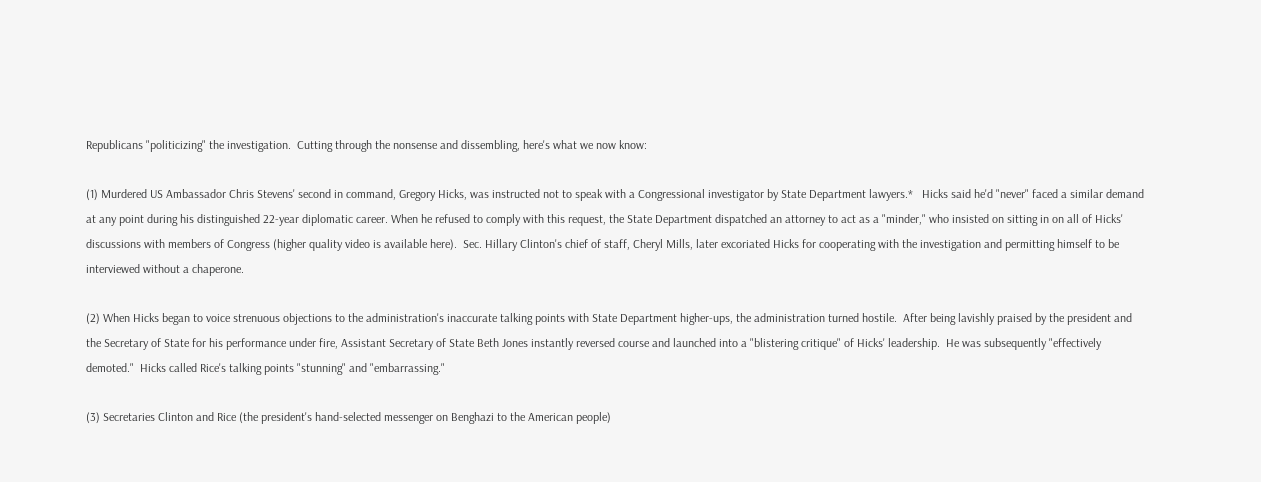Republicans "politicizing" the investigation.  Cutting through the nonsense and dissembling, here's what we now know:

(1) Murdered US Ambassador Chris Stevens' second in command, Gregory Hicks, was instructed not to speak with a Congressional investigator by State Department lawyers.*   Hicks said he'd "never" faced a similar demand at any point during his distinguished 22-year diplomatic career. When he refused to comply with this request, the State Department dispatched an attorney to act as a "minder," who insisted on sitting in on all of Hicks' discussions with members of Congress (higher quality video is available here).  Sec. Hillary Clinton's chief of staff, Cheryl Mills, later excoriated Hicks for cooperating with the investigation and permitting himself to be interviewed without a chaperone.

(2) When Hicks began to voice strenuous objections to the administration's inaccurate talking points with State Department higher-ups, the administration turned hostile.  After being lavishly praised by the president and the Secretary of State for his performance under fire, Assistant Secretary of State Beth Jones instantly reversed course and launched into a "blistering critique" of Hicks' leadership.  He was subsequently "effectively demoted."  Hicks called Rice's talking points "stunning" and "embarrassing."

(3) Secretaries Clinton and Rice (the president's hand-selected messenger on Benghazi to the American people)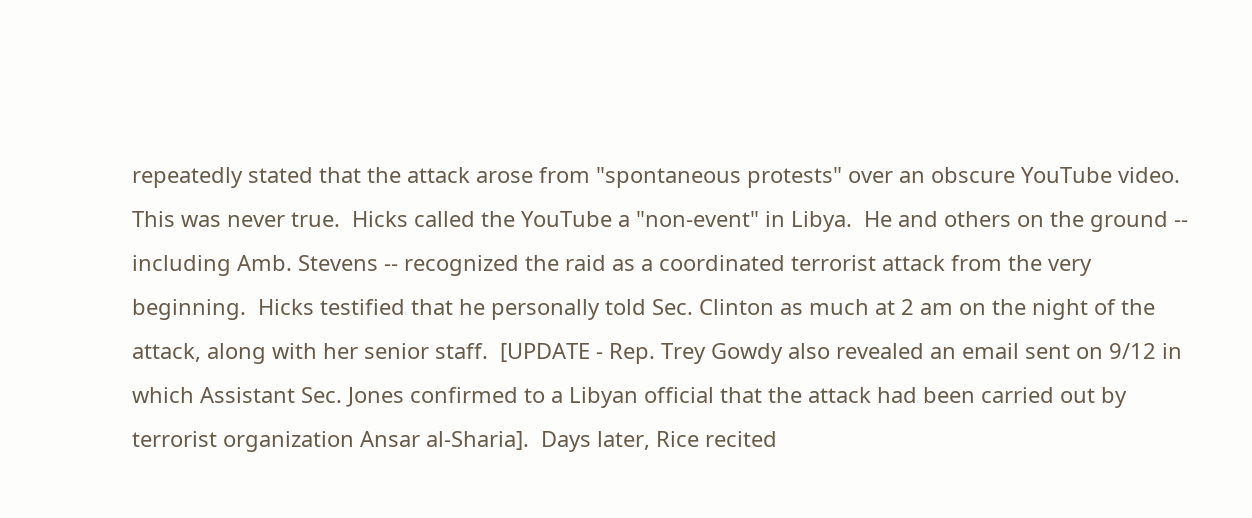repeatedly stated that the attack arose from "spontaneous protests" over an obscure YouTube video.  This was never true.  Hicks called the YouTube a "non-event" in Libya.  He and others on the ground -- including Amb. Stevens -- recognized the raid as a coordinated terrorist attack from the very beginning.  Hicks testified that he personally told Sec. Clinton as much at 2 am on the night of the attack, along with her senior staff.  [UPDATE - Rep. Trey Gowdy also revealed an email sent on 9/12 in which Assistant Sec. Jones confirmed to a Libyan official that the attack had been carried out by terrorist organization Ansar al-Sharia].  Days later, Rice recited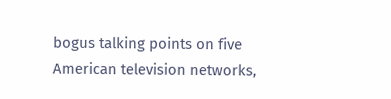bogus talking points on five American television networks,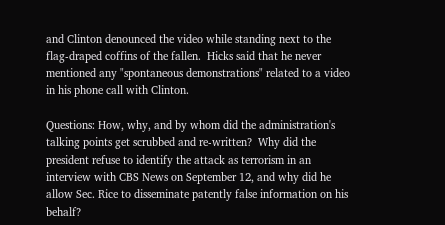and Clinton denounced the video while standing next to the flag-draped coffins of the fallen.  Hicks said that he never mentioned any "spontaneous demonstrations" related to a video in his phone call with Clinton.

Questions: How, why, and by whom did the administration's talking points get scrubbed and re-written?  Why did the president refuse to identify the attack as terrorism in an interview with CBS News on September 12, and why did he allow Sec. Rice to disseminate patently false information on his behalf?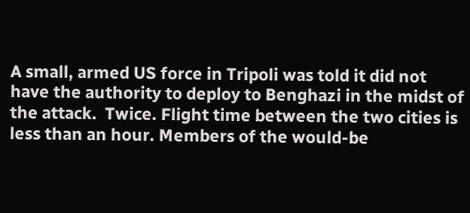A small, armed US force in Tripoli was told it did not have the authority to deploy to Benghazi in the midst of the attack.  Twice. Flight time between the two cities is less than an hour. Members of the would-be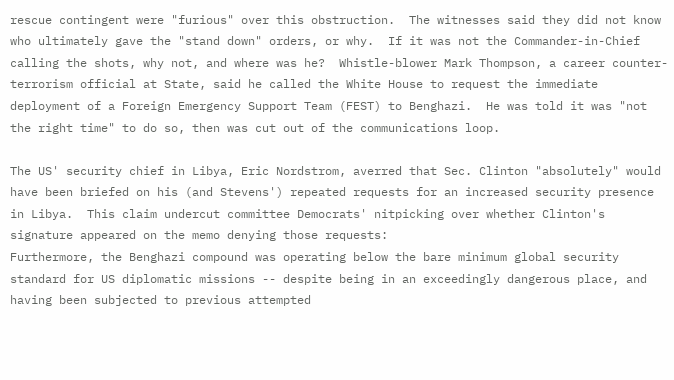rescue contingent were "furious" over this obstruction.  The witnesses said they did not know who ultimately gave the "stand down" orders, or why.  If it was not the Commander-in-Chief calling the shots, why not, and where was he?  Whistle-blower Mark Thompson, a career counter-terrorism official at State, said he called the White House to request the immediate deployment of a Foreign Emergency Support Team (FEST) to Benghazi.  He was told it was "not the right time" to do so, then was cut out of the communications loop.

The US' security chief in Libya, Eric Nordstrom, averred that Sec. Clinton "absolutely" would have been briefed on his (and Stevens') repeated requests for an increased security presence in Libya.  This claim undercut committee Democrats' nitpicking over whether Clinton's signature appeared on the memo denying those requests:
Furthermore, the Benghazi compound was operating below the bare minimum global security standard for US diplomatic missions -- despite being in an exceedingly dangerous place, and having been subjected to previous attempted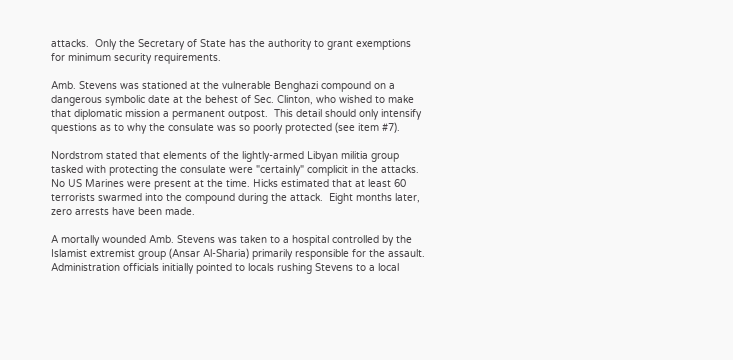attacks.  Only the Secretary of State has the authority to grant exemptions for minimum security requirements.

Amb. Stevens was stationed at the vulnerable Benghazi compound on a dangerous symbolic date at the behest of Sec. Clinton, who wished to make that diplomatic mission a permanent outpost.  This detail should only intensify questions as to why the consulate was so poorly protected (see item #7).

Nordstrom stated that elements of the lightly-armed Libyan militia group tasked with protecting the consulate were "certainly" complicit in the attacks.  No US Marines were present at the time. Hicks estimated that at least 60 terrorists swarmed into the compound during the attack.  Eight months later, zero arrests have been made.

A mortally wounded Amb. Stevens was taken to a hospital controlled by the Islamist extremist group (Ansar Al-Sharia) primarily responsible for the assault.  Administration officials initially pointed to locals rushing Stevens to a local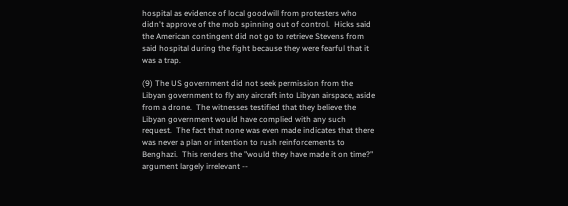hospital as evidence of local goodwill from protesters who didn't approve of the mob spinning out of control.  Hicks said the American contingent did not go to retrieve Stevens from said hospital during the fight because they were fearful that it was a trap.

(9) The US government did not seek permission from the Libyan government to fly any aircraft into Libyan airspace, aside from a drone.  The witnesses testified that they believe the Libyan government would have complied with any such request.  The fact that none was even made indicates that there was never a plan or intention to rush reinforcements to Benghazi.  This renders the "would they have made it on time?" argument largely irrelevant --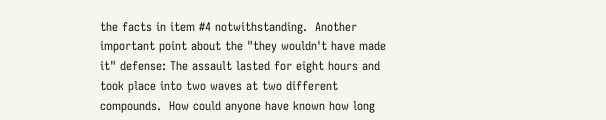the facts in item #4 notwithstanding.  Another important point about the "they wouldn't have made it" defense: The assault lasted for eight hours and took place into two waves at two different compounds.  How could anyone have known how long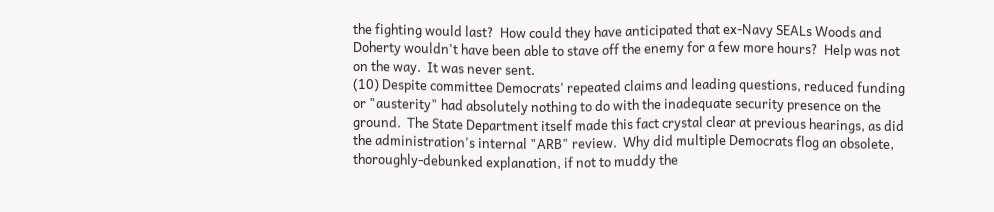the fighting would last?  How could they have anticipated that ex-Navy SEALs Woods and Doherty wouldn't have been able to stave off the enemy for a few more hours?  Help was not on the way.  It was never sent.
(10) Despite committee Democrats' repeated claims and leading questions, reduced funding or "austerity" had absolutely nothing to do with the inadequate security presence on the ground.  The State Department itself made this fact crystal clear at previous hearings, as did the administration's internal "ARB" review.  Why did multiple Democrats flog an obsolete, thoroughly-debunked explanation, if not to muddy the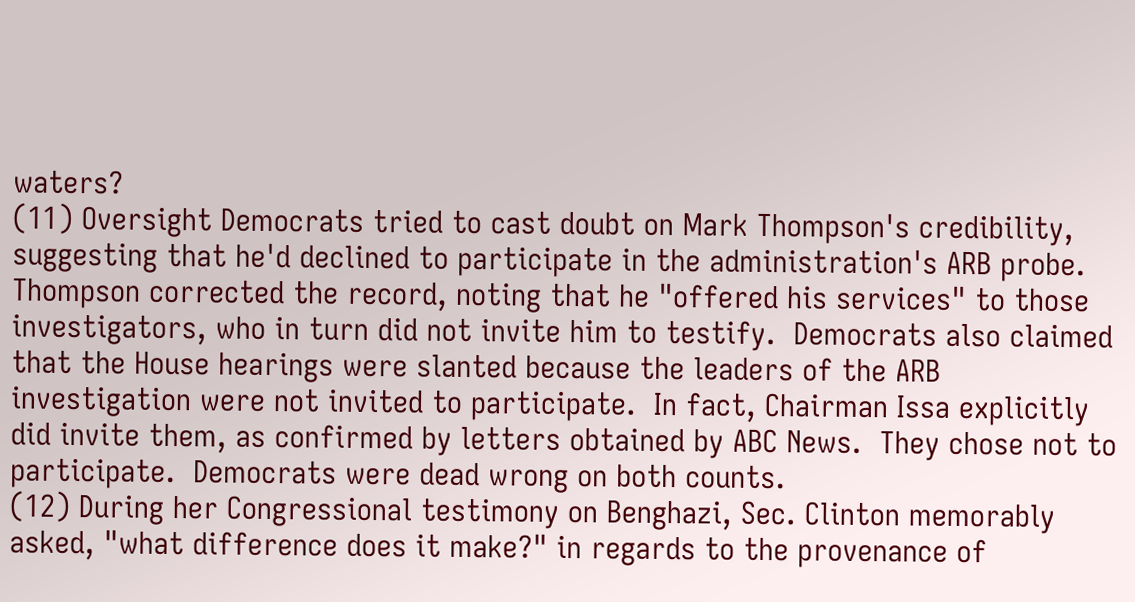waters?
(11) Oversight Democrats tried to cast doubt on Mark Thompson's credibility, suggesting that he'd declined to participate in the administration's ARB probe.  Thompson corrected the record, noting that he "offered his services" to those investigators, who in turn did not invite him to testify.  Democrats also claimed that the House hearings were slanted because the leaders of the ARB investigation were not invited to participate.  In fact, Chairman Issa explicitly did invite them, as confirmed by letters obtained by ABC News.  They chose not to participate.  Democrats were dead wrong on both counts.
(12) During her Congressional testimony on Benghazi, Sec. Clinton memorably asked, "what difference does it make?" in regards to the provenance of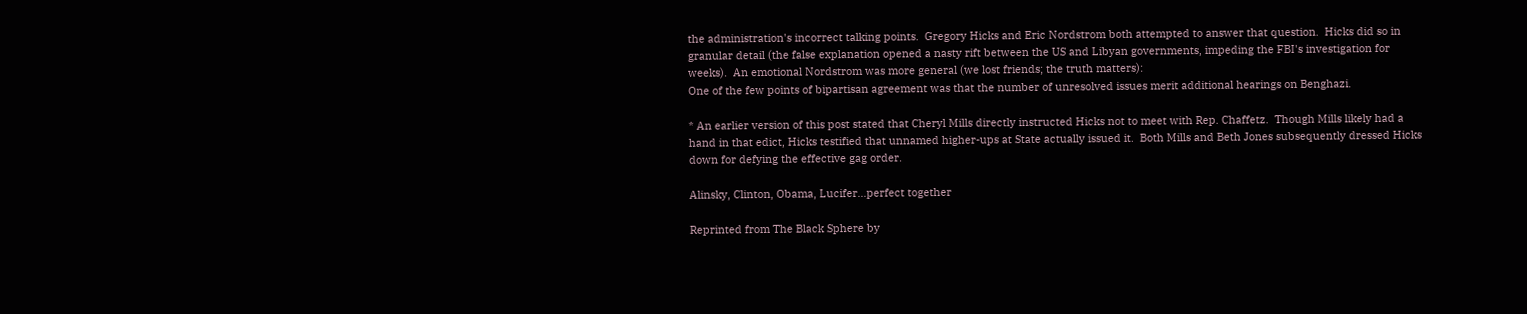the administration's incorrect talking points.  Gregory Hicks and Eric Nordstrom both attempted to answer that question.  Hicks did so in granular detail (the false explanation opened a nasty rift between the US and Libyan governments, impeding the FBI's investigation for weeks).  An emotional Nordstrom was more general (we lost friends; the truth matters):
One of the few points of bipartisan agreement was that the number of unresolved issues merit additional hearings on Benghazi.

* An earlier version of this post stated that Cheryl Mills directly instructed Hicks not to meet with Rep. Chaffetz.  Though Mills likely had a hand in that edict, Hicks testified that unnamed higher-ups at State actually issued it.  Both Mills and Beth Jones subsequently dressed Hicks down for defying the effective gag order.

Alinsky, Clinton, Obama, Lucifer...perfect together

Reprinted from The Black Sphere by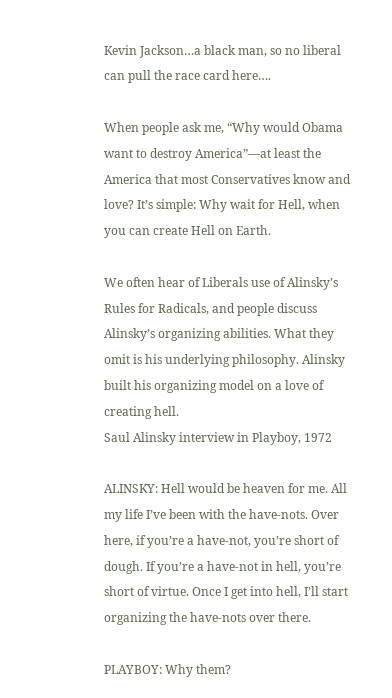Kevin Jackson…a black man, so no liberal can pull the race card here….

When people ask me, “Why would Obama want to destroy America”—at least the America that most Conservatives know and love? It’s simple: Why wait for Hell, when you can create Hell on Earth.

We often hear of Liberals use of Alinsky’s Rules for Radicals, and people discuss Alinsky’s organizing abilities. What they omit is his underlying philosophy. Alinsky built his organizing model on a love of creating hell.
Saul Alinsky interview in Playboy, 1972

ALINSKY: Hell would be heaven for me. All my life I’ve been with the have-nots. Over here, if you’re a have-not, you’re short of dough. If you’re a have-not in hell, you’re short of virtue. Once I get into hell, I’ll start organizing the have-nots over there.

PLAYBOY: Why them?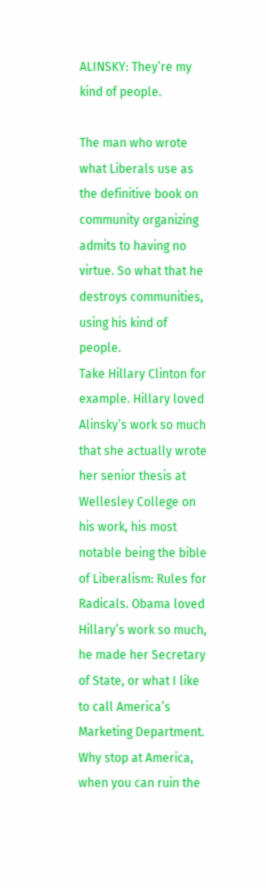ALINSKY: They’re my kind of people.

The man who wrote what Liberals use as the definitive book on community organizing admits to having no virtue. So what that he destroys communities, using his kind of people.
Take Hillary Clinton for example. Hillary loved Alinsky’s work so much that she actually wrote her senior thesis at Wellesley College on his work, his most notable being the bible of Liberalism: Rules for Radicals. Obama loved Hillary’s work so much, he made her Secretary of State, or what I like to call America’s Marketing Department. Why stop at America, when you can ruin the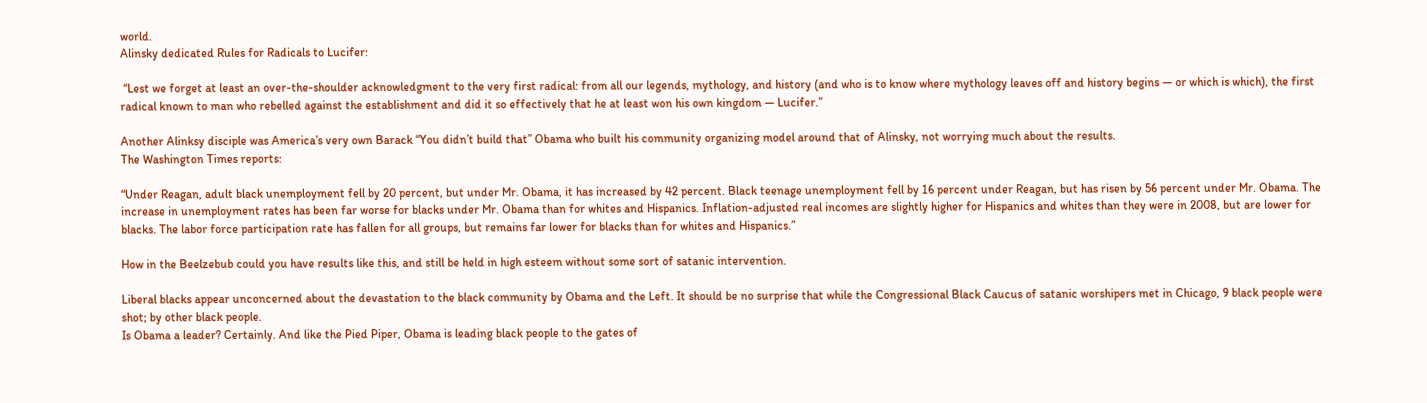world.
Alinsky dedicated Rules for Radicals to Lucifer:

 “Lest we forget at least an over-the-shoulder acknowledgment to the very first radical: from all our legends, mythology, and history (and who is to know where mythology leaves off and history begins — or which is which), the first radical known to man who rebelled against the establishment and did it so effectively that he at least won his own kingdom — Lucifer.”

Another Alinksy disciple was America’s very own Barack “You didn’t build that” Obama who built his community organizing model around that of Alinsky, not worrying much about the results.
The Washington Times reports:

“Under Reagan, adult black unemployment fell by 20 percent, but under Mr. Obama, it has increased by 42 percent. Black teenage unemployment fell by 16 percent under Reagan, but has risen by 56 percent under Mr. Obama. The increase in unemployment rates has been far worse for blacks under Mr. Obama than for whites and Hispanics. Inflation-adjusted real incomes are slightly higher for Hispanics and whites than they were in 2008, but are lower for blacks. The labor force participation rate has fallen for all groups, but remains far lower for blacks than for whites and Hispanics.”

How in the Beelzebub could you have results like this, and still be held in high esteem without some sort of satanic intervention.

Liberal blacks appear unconcerned about the devastation to the black community by Obama and the Left. It should be no surprise that while the Congressional Black Caucus of satanic worshipers met in Chicago, 9 black people were shot; by other black people.
Is Obama a leader? Certainly. And like the Pied Piper, Obama is leading black people to the gates of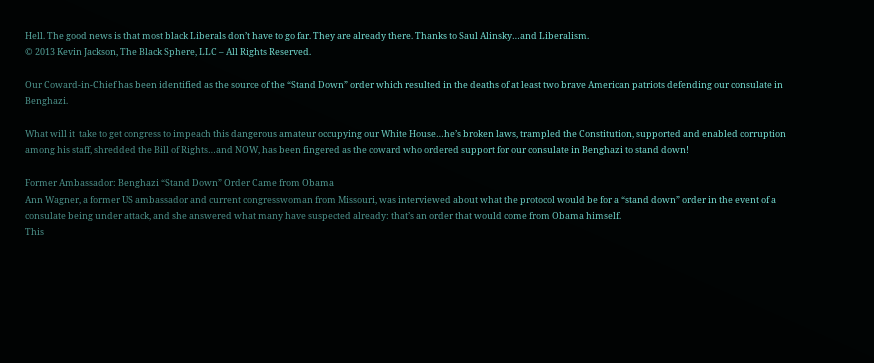Hell. The good news is that most black Liberals don’t have to go far. They are already there. Thanks to Saul Alinsky…and Liberalism.
© 2013 Kevin Jackson, The Black Sphere, LLC – All Rights Reserved.

Our Coward-in-Chief has been identified as the source of the “Stand Down” order which resulted in the deaths of at least two brave American patriots defending our consulate in Benghazi.

What will it  take to get congress to impeach this dangerous amateur occupying our White House…he’s broken laws, trampled the Constitution, supported and enabled corruption among his staff, shredded the Bill of Rights…and NOW, has been fingered as the coward who ordered support for our consulate in Benghazi to stand down!

Former Ambassador: Benghazi “Stand Down” Order Came from Obama
Ann Wagner, a former US ambassador and current congresswoman from Missouri, was interviewed about what the protocol would be for a “stand down” order in the event of a consulate being under attack, and she answered what many have suspected already: that’s an order that would come from Obama himself.
This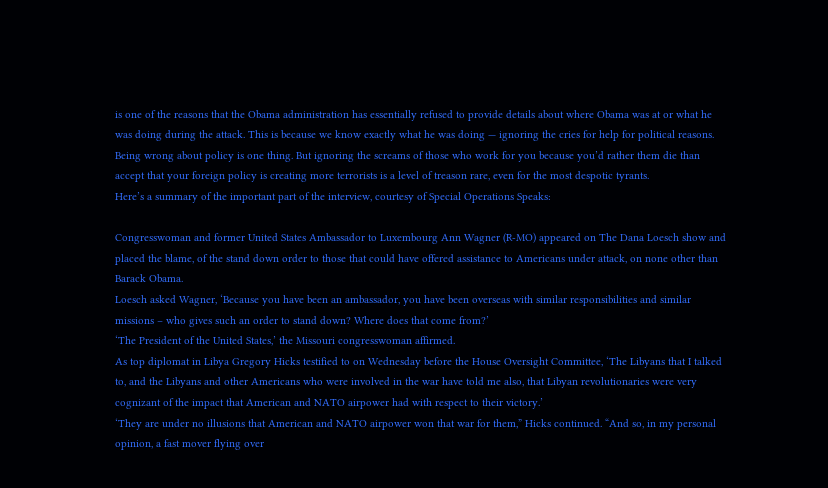is one of the reasons that the Obama administration has essentially refused to provide details about where Obama was at or what he was doing during the attack. This is because we know exactly what he was doing — ignoring the cries for help for political reasons.
Being wrong about policy is one thing. But ignoring the screams of those who work for you because you’d rather them die than accept that your foreign policy is creating more terrorists is a level of treason rare, even for the most despotic tyrants.
Here’s a summary of the important part of the interview, courtesy of Special Operations Speaks:

Congresswoman and former United States Ambassador to Luxembourg Ann Wagner (R-MO) appeared on The Dana Loesch show and placed the blame, of the stand down order to those that could have offered assistance to Americans under attack, on none other than Barack Obama.
Loesch asked Wagner, ‘Because you have been an ambassador, you have been overseas with similar responsibilities and similar missions – who gives such an order to stand down? Where does that come from?’
‘The President of the United States,’ the Missouri congresswoman affirmed.
As top diplomat in Libya Gregory Hicks testified to on Wednesday before the House Oversight Committee, ‘The Libyans that I talked to, and the Libyans and other Americans who were involved in the war have told me also, that Libyan revolutionaries were very cognizant of the impact that American and NATO airpower had with respect to their victory.’
‘They are under no illusions that American and NATO airpower won that war for them,” Hicks continued. “And so, in my personal opinion, a fast mover flying over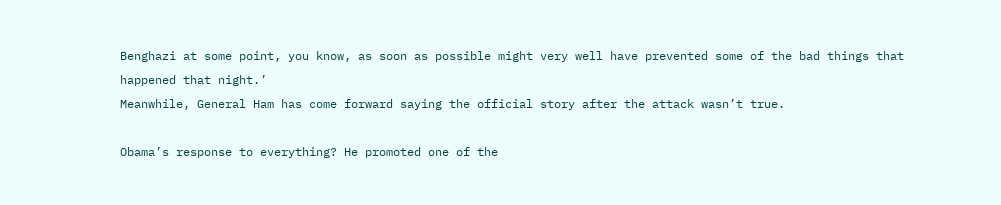Benghazi at some point, you know, as soon as possible might very well have prevented some of the bad things that happened that night.’
Meanwhile, General Ham has come forward saying the official story after the attack wasn’t true.

Obama’s response to everything? He promoted one of the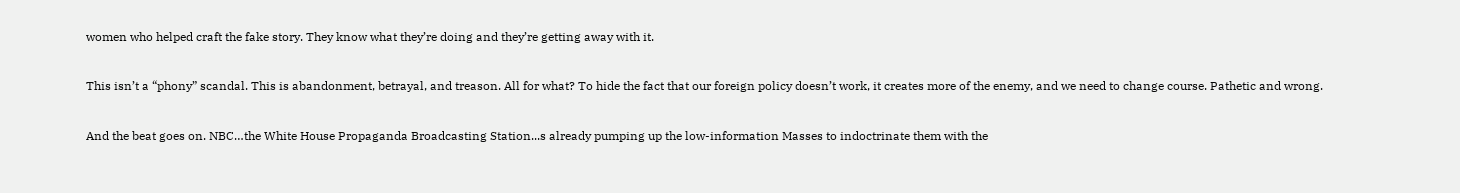women who helped craft the fake story. They know what they’re doing and they’re getting away with it.

This isn’t a “phony” scandal. This is abandonment, betrayal, and treason. All for what? To hide the fact that our foreign policy doesn’t work, it creates more of the enemy, and we need to change course. Pathetic and wrong.

And the beat goes on. NBC…the White House Propaganda Broadcasting Station...s already pumping up the low-information Masses to indoctrinate them with the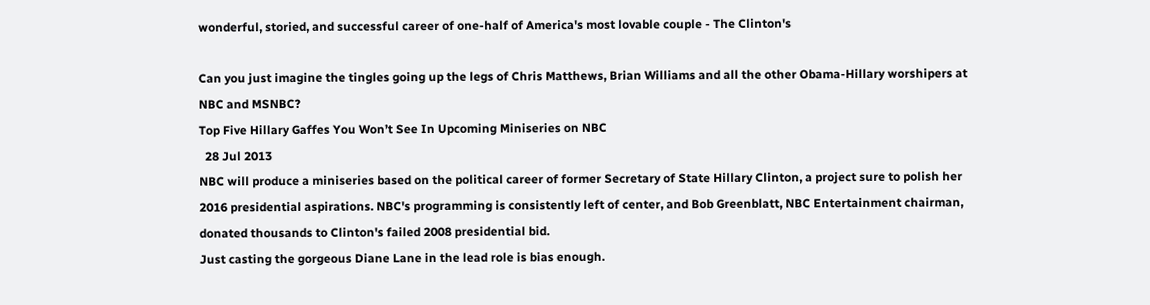wonderful, storied, and successful career of one-half of America's most lovable couple - The Clinton's

Can you just imagine the tingles going up the legs of Chris Matthews, Brian Williams and all the other Obama-Hillary worshipers at NBC and MSNBC?
Top Five Hillary Gaffes You Won’t See In Upcoming Miniseries on NBC
  28 Jul 2013
NBC will produce a miniseries based on the political career of former Secretary of State Hillary Clinton, a project sure to polish her 2016 presidential aspirations. NBC's programming is consistently left of center, and Bob Greenblatt, NBC Entertainment chairman, donated thousands to Clinton's failed 2008 presidential bid.
Just casting the gorgeous Diane Lane in the lead role is bias enough.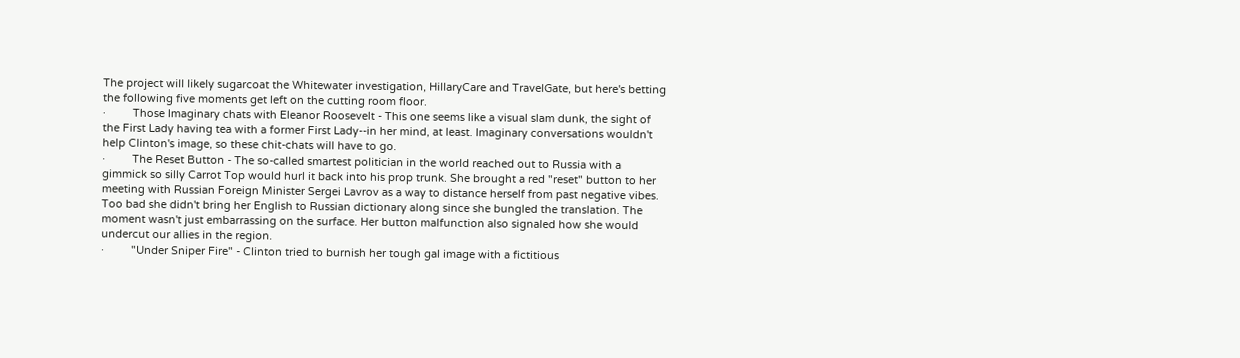The project will likely sugarcoat the Whitewater investigation, HillaryCare and TravelGate, but here's betting the following five moments get left on the cutting room floor.
·         Those Imaginary chats with Eleanor Roosevelt - This one seems like a visual slam dunk, the sight of the First Lady having tea with a former First Lady--in her mind, at least. Imaginary conversations wouldn't help Clinton's image, so these chit-chats will have to go.
·         The Reset Button - The so-called smartest politician in the world reached out to Russia with a gimmick so silly Carrot Top would hurl it back into his prop trunk. She brought a red "reset" button to her meeting with Russian Foreign Minister Sergei Lavrov as a way to distance herself from past negative vibes. Too bad she didn't bring her English to Russian dictionary along since she bungled the translation. The moment wasn't just embarrassing on the surface. Her button malfunction also signaled how she would undercut our allies in the region.
·         "Under Sniper Fire" - Clinton tried to burnish her tough gal image with a fictitious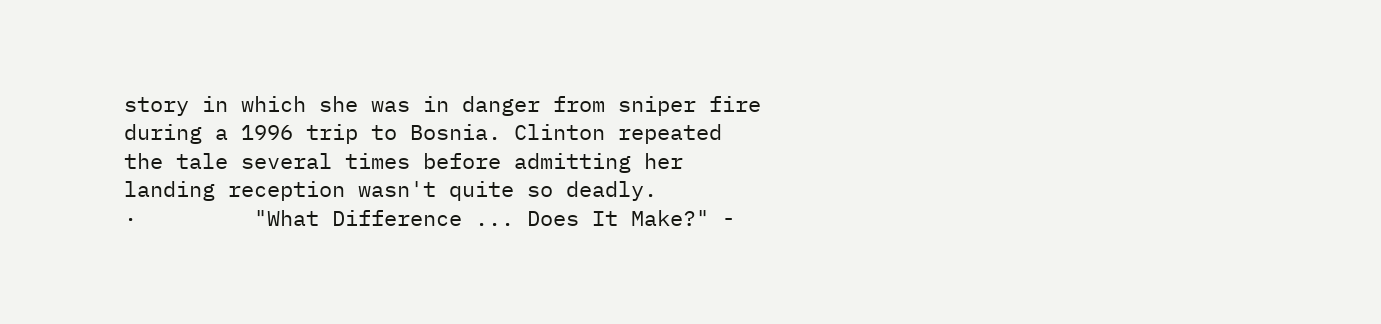story in which she was in danger from sniper fire during a 1996 trip to Bosnia. Clinton repeated the tale several times before admitting her landing reception wasn't quite so deadly.
·         "What Difference ... Does It Make?" -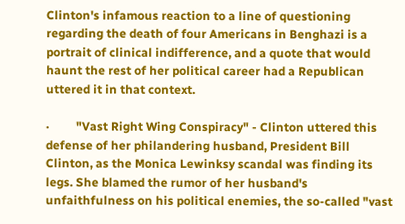Clinton's infamous reaction to a line of questioning regarding the death of four Americans in Benghazi is a portrait of clinical indifference, and a quote that would haunt the rest of her political career had a Republican uttered it in that context.

·         "Vast Right Wing Conspiracy" - Clinton uttered this defense of her philandering husband, President Bill Clinton, as the Monica Lewinksy scandal was finding its legs. She blamed the rumor of her husband's unfaithfulness on his political enemies, the so-called "vast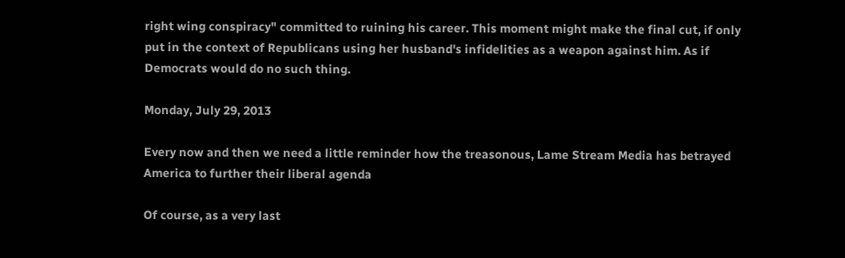right wing conspiracy" committed to ruining his career. This moment might make the final cut, if only put in the context of Republicans using her husband's infidelities as a weapon against him. As if Democrats would do no such thing.

Monday, July 29, 2013

Every now and then we need a little reminder how the treasonous, Lame Stream Media has betrayed America to further their liberal agenda

Of course, as a very last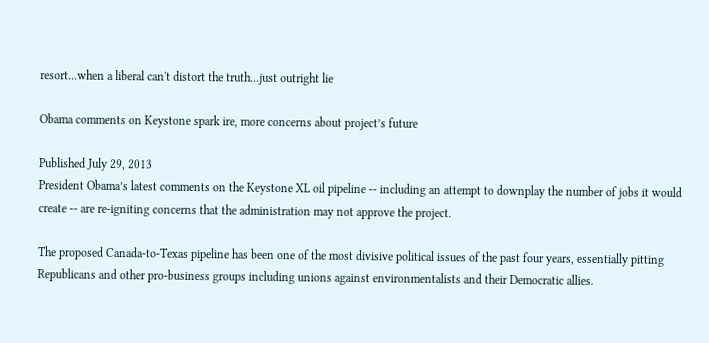resort...when a liberal can't distort the truth...just outright lie

Obama comments on Keystone spark ire, more concerns about project’s future

Published July 29, 2013
President Obama’s latest comments on the Keystone XL oil pipeline -- including an attempt to downplay the number of jobs it would create -- are re-igniting concerns that the administration may not approve the project.

The proposed Canada-to-Texas pipeline has been one of the most divisive political issues of the past four years, essentially pitting Republicans and other pro-business groups including unions against environmentalists and their Democratic allies.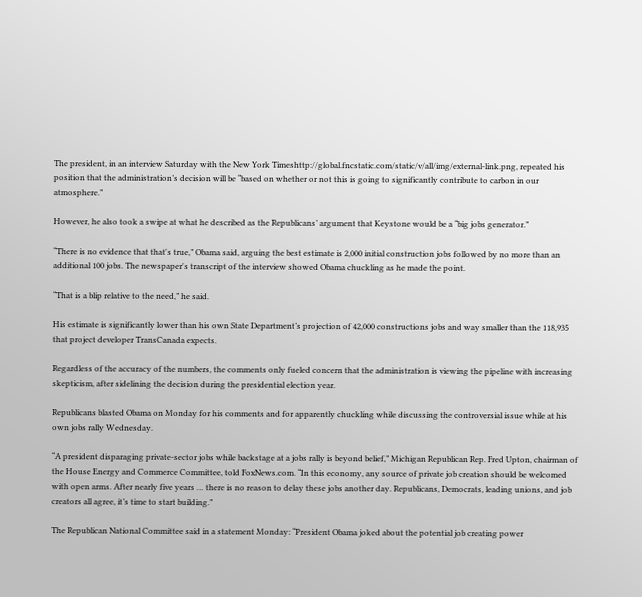The president, in an interview Saturday with the New York Timeshttp://global.fncstatic.com/static/v/all/img/external-link.png, repeated his position that the administration’s decision will be “based on whether or not this is going to significantly contribute to carbon in our atmosphere.”

However, he also took a swipe at what he described as the Republicans’ argument that Keystone would be a “big jobs generator.”

“There is no evidence that that's true,” Obama said, arguing the best estimate is 2,000 initial construction jobs followed by no more than an additional 100 jobs. The newspaper's transcript of the interview showed Obama chuckling as he made the point.

“That is a blip relative to the need,” he said.

His estimate is significantly lower than his own State Department’s projection of 42,000 constructions jobs and way smaller than the 118,935 that project developer TransCanada expects.

Regardless of the accuracy of the numbers, the comments only fueled concern that the administration is viewing the pipeline with increasing skepticism, after sidelining the decision during the presidential election year.

Republicans blasted Obama on Monday for his comments and for apparently chuckling while discussing the controversial issue while at his own jobs rally Wednesday.

“A president disparaging private-sector jobs while backstage at a jobs rally is beyond belief,” Michigan Republican Rep. Fred Upton, chairman of the House Energy and Commerce Committee, told FoxNews.com. “In this economy, any source of private job creation should be welcomed with open arms. After nearly five years … there is no reason to delay these jobs another day. Republicans, Democrats, leading unions, and job creators all agree, it’s time to start building.”

The Republican National Committee said in a statement Monday: “President Obama joked about the potential job creating power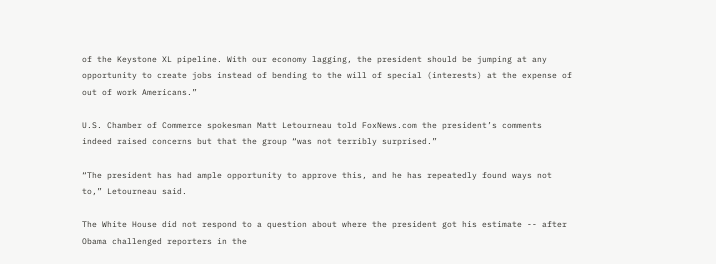of the Keystone XL pipeline. With our economy lagging, the president should be jumping at any opportunity to create jobs instead of bending to the will of special (interests) at the expense of out of work Americans.”

U.S. Chamber of Commerce spokesman Matt Letourneau told FoxNews.com the president’s comments indeed raised concerns but that the group “was not terribly surprised.”

“The president has had ample opportunity to approve this, and he has repeatedly found ways not to,” Letourneau said.

The White House did not respond to a question about where the president got his estimate -- after Obama challenged reporters in the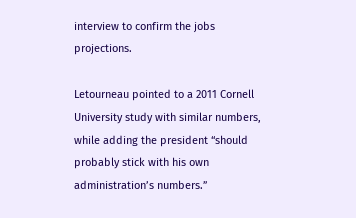interview to confirm the jobs projections.

Letourneau pointed to a 2011 Cornell University study with similar numbers, while adding the president “should probably stick with his own administration’s numbers.”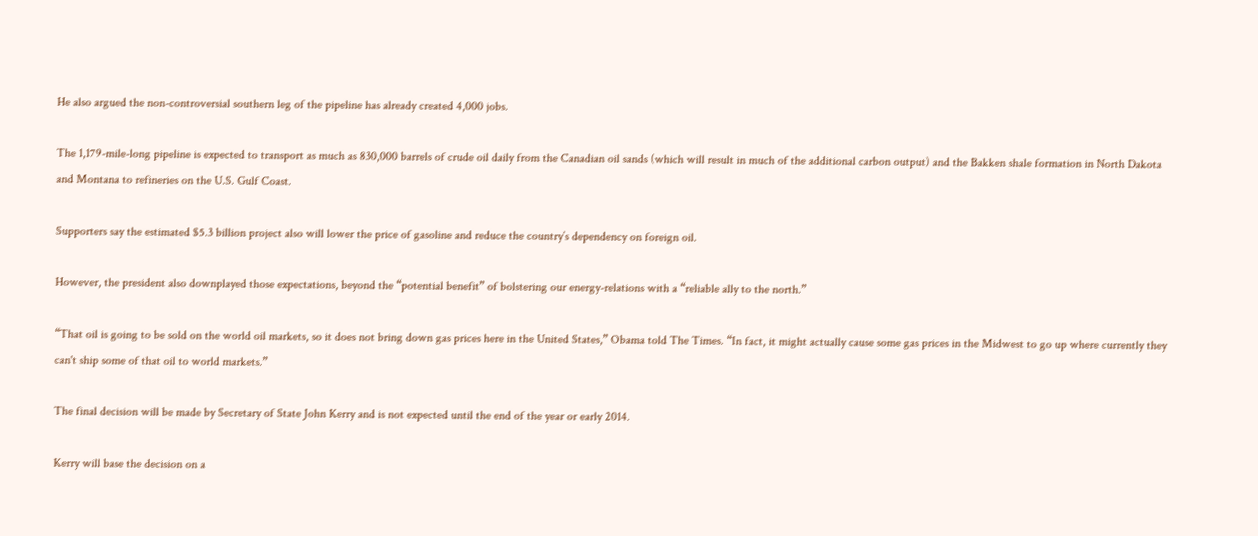He also argued the non-controversial southern leg of the pipeline has already created 4,000 jobs.

The 1,179-mile-long pipeline is expected to transport as much as 830,000 barrels of crude oil daily from the Canadian oil sands (which will result in much of the additional carbon output) and the Bakken shale formation in North Dakota and Montana to refineries on the U.S. Gulf Coast.

Supporters say the estimated $5.3 billion project also will lower the price of gasoline and reduce the country’s dependency on foreign oil.

However, the president also downplayed those expectations, beyond the “potential benefit” of bolstering our energy-relations with a “reliable ally to the north.”

“That oil is going to be sold on the world oil markets, so it does not bring down gas prices here in the United States,” Obama told The Times. “In fact, it might actually cause some gas prices in the Midwest to go up where currently they can't ship some of that oil to world markets.”

The final decision will be made by Secretary of State John Kerry and is not expected until the end of the year or early 2014.

Kerry will base the decision on a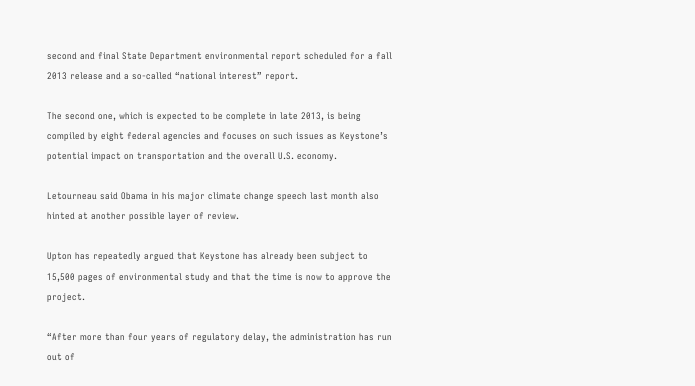second and final State Department environmental report scheduled for a fall 2013 release and a so-called “national interest” report.

The second one, which is expected to be complete in late 2013, is being compiled by eight federal agencies and focuses on such issues as Keystone’s potential impact on transportation and the overall U.S. economy.

Letourneau said Obama in his major climate change speech last month also hinted at another possible layer of review.

Upton has repeatedly argued that Keystone has already been subject to 15,500 pages of environmental study and that the time is now to approve the project.

“After more than four years of regulatory delay, the administration has run out of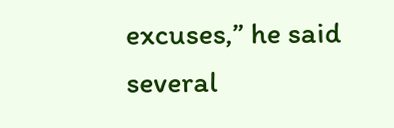excuses,” he said several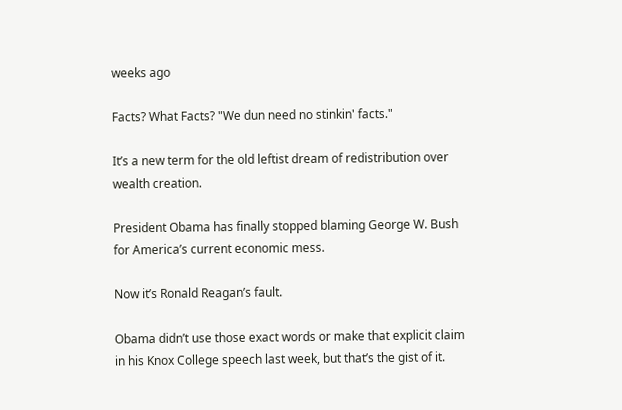weeks ago

Facts? What Facts? "We dun need no stinkin' facts."

It’s a new term for the old leftist dream of redistribution over wealth creation.

President Obama has finally stopped blaming George W. Bush for America’s current economic mess.

Now it’s Ronald Reagan’s fault.

Obama didn’t use those exact words or make that explicit claim in his Knox College speech last week, but that’s the gist of it.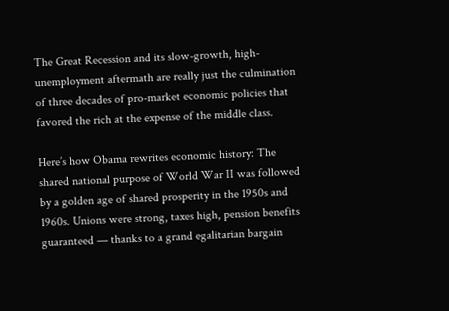The Great Recession and its slow-growth, high-unemployment aftermath are really just the culmination of three decades of pro-market economic policies that favored the rich at the expense of the middle class.

Here’s how Obama rewrites economic history: The shared national purpose of World War II was followed by a golden age of shared prosperity in the 1950s and 1960s. Unions were strong, taxes high, pension benefits guaranteed — thanks to a grand egalitarian bargain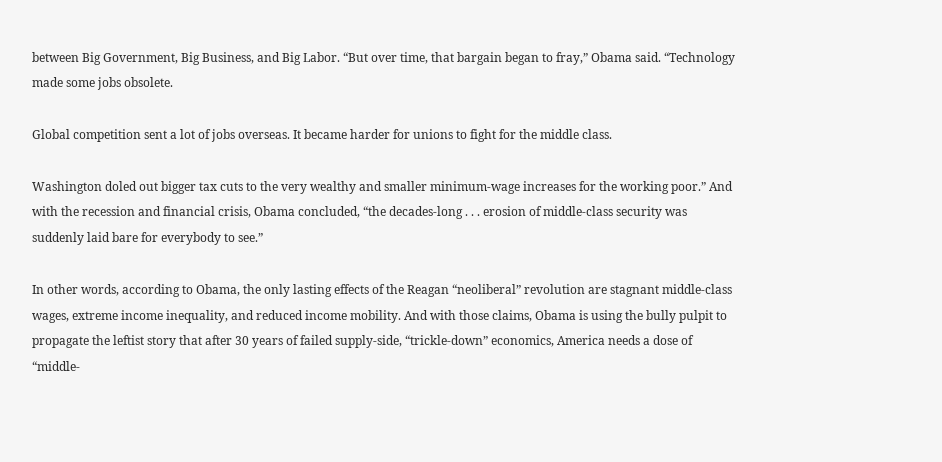between Big Government, Big Business, and Big Labor. “But over time, that bargain began to fray,” Obama said. “Technology made some jobs obsolete.

Global competition sent a lot of jobs overseas. It became harder for unions to fight for the middle class.

Washington doled out bigger tax cuts to the very wealthy and smaller minimum-wage increases for the working poor.” And with the recession and financial crisis, Obama concluded, “the decades-long . . . erosion of middle-class security was suddenly laid bare for everybody to see.”

In other words, according to Obama, the only lasting effects of the Reagan “neoliberal” revolution are stagnant middle-class wages, extreme income inequality, and reduced income mobility. And with those claims, Obama is using the bully pulpit to propagate the leftist story that after 30 years of failed supply-side, “trickle-down” economics, America needs a dose of “middle-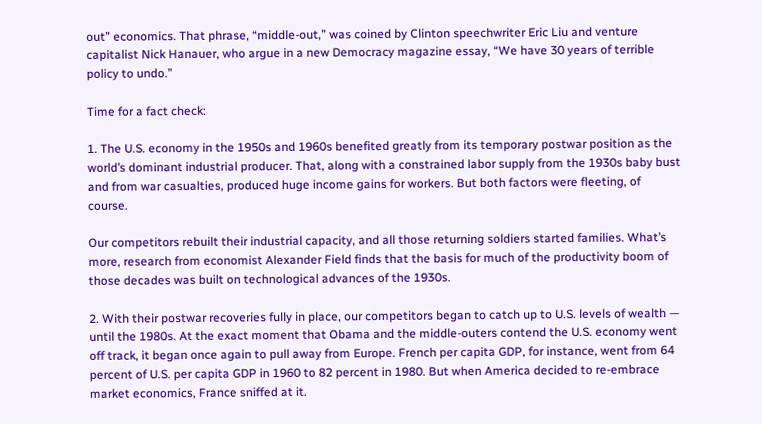out” economics. That phrase, “middle-out,” was coined by Clinton speechwriter Eric Liu and venture capitalist Nick Hanauer, who argue in a new Democracy magazine essay, “We have 30 years of terrible policy to undo.”

Time for a fact check:

1. The U.S. economy in the 1950s and 1960s benefited greatly from its temporary postwar position as the world’s dominant industrial producer. That, along with a constrained labor supply from the 1930s baby bust and from war casualties, produced huge income gains for workers. But both factors were fleeting, of course.

Our competitors rebuilt their industrial capacity, and all those returning soldiers started families. What’s more, research from economist Alexander Field finds that the basis for much of the productivity boom of those decades was built on technological advances of the 1930s.

2. With their postwar recoveries fully in place, our competitors began to catch up to U.S. levels of wealth — until the 1980s. At the exact moment that Obama and the middle-outers contend the U.S. economy went off track, it began once again to pull away from Europe. French per capita GDP, for instance, went from 64 percent of U.S. per capita GDP in 1960 to 82 percent in 1980. But when America decided to re-embrace market economics, France sniffed at it.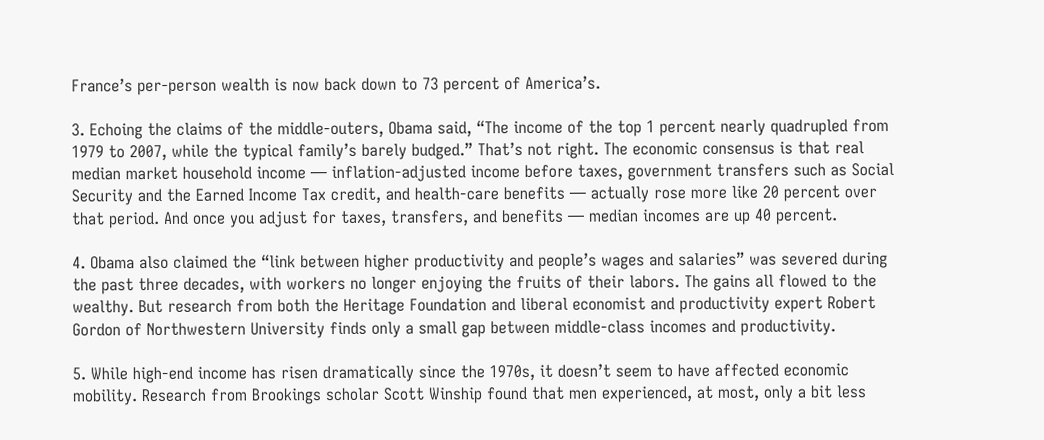France’s per-person wealth is now back down to 73 percent of America’s.

3. Echoing the claims of the middle-outers, Obama said, “The income of the top 1 percent nearly quadrupled from 1979 to 2007, while the typical family’s barely budged.” That’s not right. The economic consensus is that real median market household income — inflation-adjusted income before taxes, government transfers such as Social Security and the Earned Income Tax credit, and health-care benefits — actually rose more like 20 percent over that period. And once you adjust for taxes, transfers, and benefits — median incomes are up 40 percent.

4. Obama also claimed the “link between higher productivity and people’s wages and salaries” was severed during the past three decades, with workers no longer enjoying the fruits of their labors. The gains all flowed to the wealthy. But research from both the Heritage Foundation and liberal economist and productivity expert Robert Gordon of Northwestern University finds only a small gap between middle-class incomes and productivity.

5. While high-end income has risen dramatically since the 1970s, it doesn’t seem to have affected economic mobility. Research from Brookings scholar Scott Winship found that men experienced, at most, only a bit less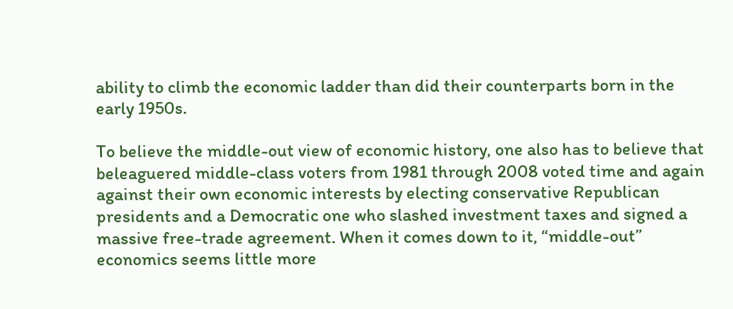ability to climb the economic ladder than did their counterparts born in the early 1950s.

To believe the middle-out view of economic history, one also has to believe that beleaguered middle-class voters from 1981 through 2008 voted time and again against their own economic interests by electing conservative Republican presidents and a Democratic one who slashed investment taxes and signed a massive free-trade agreement. When it comes down to it, “middle-out” economics seems little more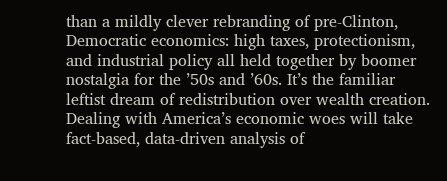than a mildly clever rebranding of pre-Clinton, Democratic economics: high taxes, protectionism, and industrial policy all held together by boomer nostalgia for the ’50s and ’60s. It’s the familiar leftist dream of redistribution over wealth creation. Dealing with America’s economic woes will take fact-based, data-driven analysis of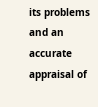its problems and an accurate appraisal of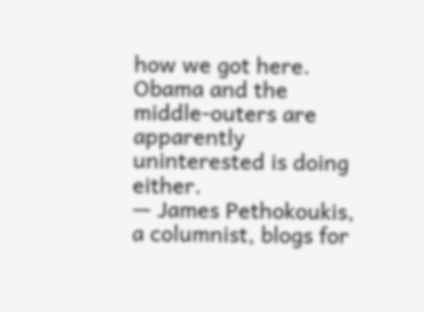how we got here. Obama and the middle-outers are apparently uninterested is doing either.
— James Pethokoukis, a columnist, blogs for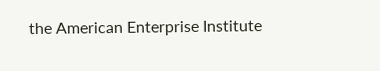the American Enterprise Institute